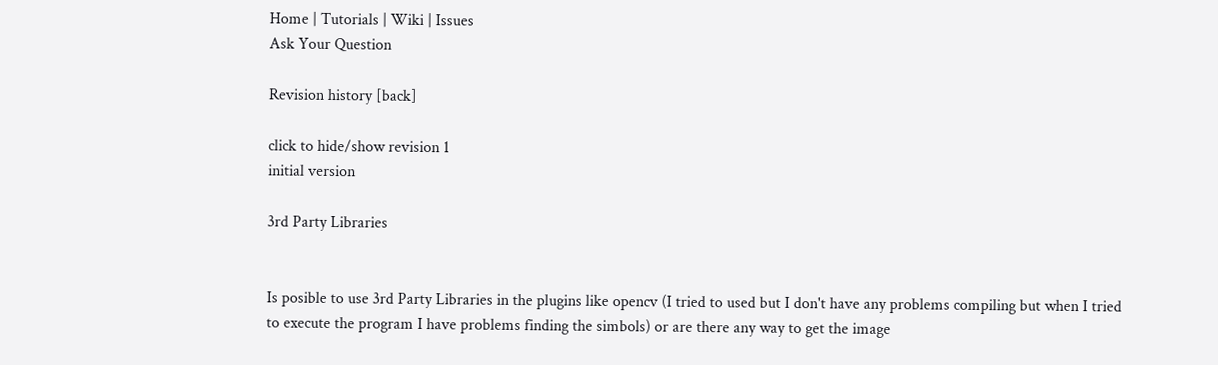Home | Tutorials | Wiki | Issues
Ask Your Question

Revision history [back]

click to hide/show revision 1
initial version

3rd Party Libraries


Is posible to use 3rd Party Libraries in the plugins like opencv (I tried to used but I don't have any problems compiling but when I tried to execute the program I have problems finding the simbols) or are there any way to get the image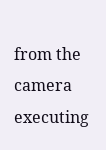from the camera executing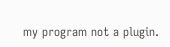my program not a plugin.